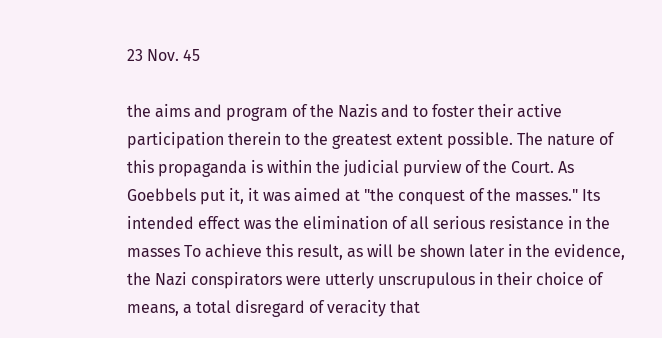23 Nov. 45

the aims and program of the Nazis and to foster their active participation therein to the greatest extent possible. The nature of this propaganda is within the judicial purview of the Court. As Goebbels put it, it was aimed at "the conquest of the masses." Its intended effect was the elimination of all serious resistance in the masses To achieve this result, as will be shown later in the evidence, the Nazi conspirators were utterly unscrupulous in their choice of means, a total disregard of veracity that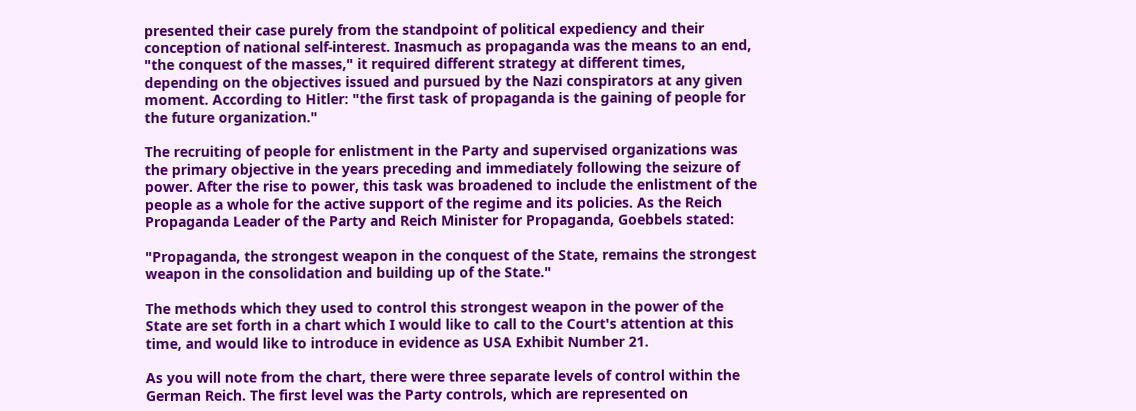presented their case purely from the standpoint of political expediency and their conception of national self-interest. Inasmuch as propaganda was the means to an end, "the conquest of the masses," it required different strategy at different times, depending on the objectives issued and pursued by the Nazi conspirators at any given moment. According to Hitler: "the first task of propaganda is the gaining of people for the future organization."

The recruiting of people for enlistment in the Party and supervised organizations was the primary objective in the years preceding and immediately following the seizure of power. After the rise to power, this task was broadened to include the enlistment of the people as a whole for the active support of the regime and its policies. As the Reich Propaganda Leader of the Party and Reich Minister for Propaganda, Goebbels stated:

"Propaganda, the strongest weapon in the conquest of the State, remains the strongest weapon in the consolidation and building up of the State."

The methods which they used to control this strongest weapon in the power of the State are set forth in a chart which I would like to call to the Court's attention at this time, and would like to introduce in evidence as USA Exhibit Number 21.

As you will note from the chart, there were three separate levels of control within the German Reich. The first level was the Party controls, which are represented on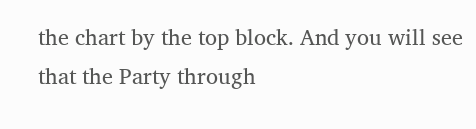the chart by the top block. And you will see that the Party through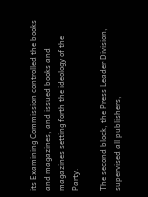its Examining Commission controlled the books and magazines, and issued books and magazines setting forth the ideology of the Party.

The second block, the Press Leader Division, supervised all publishers,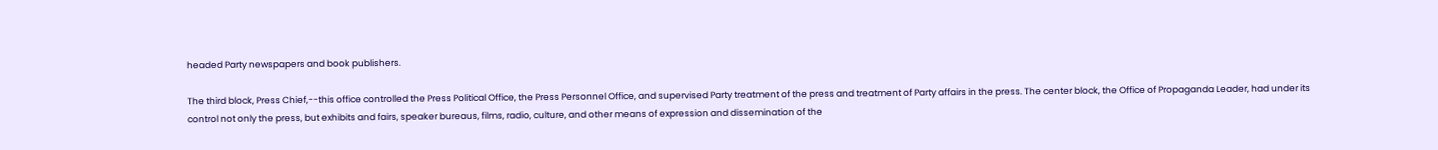headed Party newspapers and book publishers.

The third block, Press Chief,--this office controlled the Press Political Office, the Press Personnel Office, and supervised Party treatment of the press and treatment of Party affairs in the press. The center block, the Office of Propaganda Leader, had under its control not only the press, but exhibits and fairs, speaker bureaus, films, radio, culture, and other means of expression and dissemination of the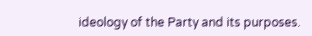ideology of the Party and its purposes.